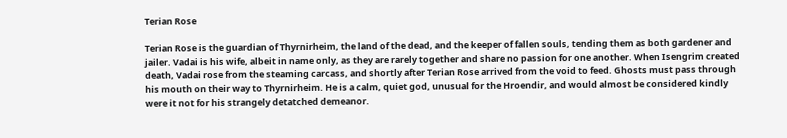Terian Rose

Terian Rose is the guardian of Thyrnirheim, the land of the dead, and the keeper of fallen souls, tending them as both gardener and jailer. Vadai is his wife, albeit in name only, as they are rarely together and share no passion for one another. When Isengrim created death, Vadai rose from the steaming carcass, and shortly after Terian Rose arrived from the void to feed. Ghosts must pass through his mouth on their way to Thyrnirheim. He is a calm, quiet god, unusual for the Hroendir, and would almost be considered kindly were it not for his strangely detatched demeanor.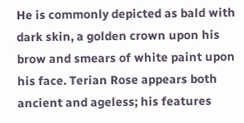He is commonly depicted as bald with dark skin, a golden crown upon his brow and smears of white paint upon his face. Terian Rose appears both ancient and ageless; his features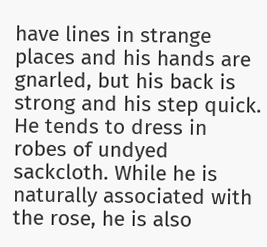have lines in strange places and his hands are gnarled, but his back is strong and his step quick. He tends to dress in robes of undyed sackcloth. While he is naturally associated with the rose, he is also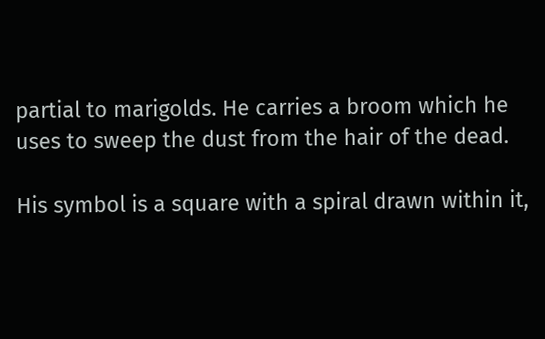partial to marigolds. He carries a broom which he uses to sweep the dust from the hair of the dead.

His symbol is a square with a spiral drawn within it,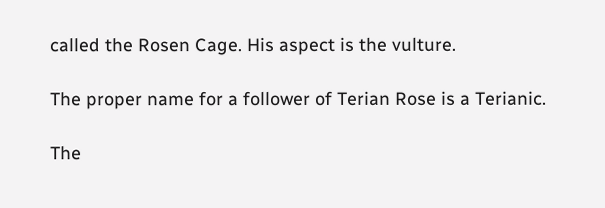called the Rosen Cage. His aspect is the vulture.

The proper name for a follower of Terian Rose is a Terianic.

The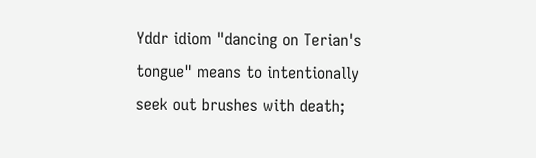Yddr idiom "dancing on Terian's tongue" means to intentionally seek out brushes with death;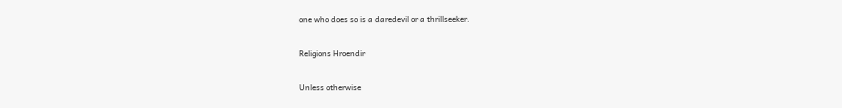one who does so is a daredevil or a thrillseeker.

Religions Hroendir

Unless otherwise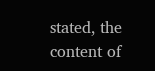stated, the content of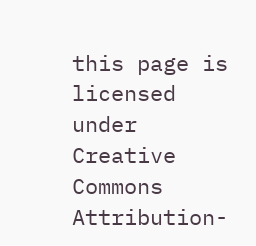this page is licensed under Creative Commons Attribution-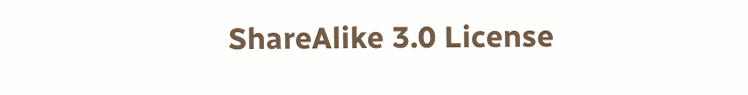ShareAlike 3.0 License